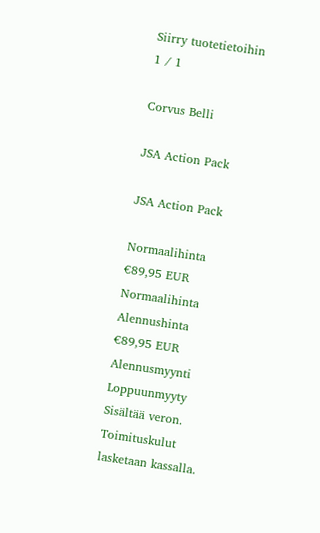Siirry tuotetietoihin
1 / 1

Corvus Belli

JSA Action Pack

JSA Action Pack

Normaalihinta €89,95 EUR
Normaalihinta Alennushinta €89,95 EUR
Alennusmyynti Loppuunmyyty
Sisältää veron. Toimituskulut lasketaan kassalla.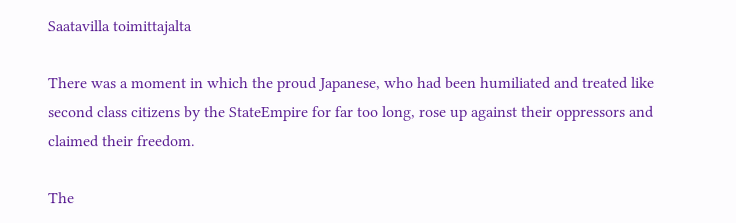Saatavilla toimittajalta

There was a moment in which the proud Japanese, who had been humiliated and treated like second class citizens by the StateEmpire for far too long, rose up against their oppressors and claimed their freedom.

The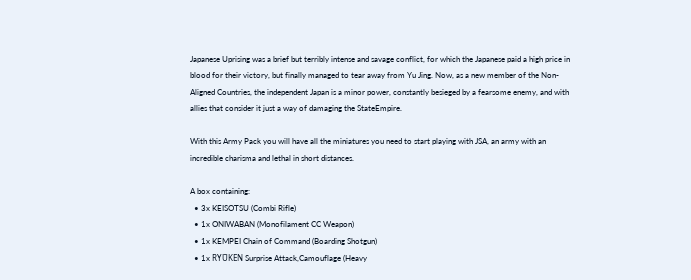Japanese Uprising was a brief but terribly intense and savage conflict, for which the Japanese paid a high price in blood for their victory, but finally managed to tear away from Yu Jing. Now, as a new member of the Non-Aligned Countries, the independent Japan is a minor power, constantly besieged by a fearsome enemy, and with allies that consider it just a way of damaging the StateEmpire.

With this Army Pack you will have all the miniatures you need to start playing with JSA, an army with an incredible charisma and lethal in short distances.

A box containing:
  • 3x KEISOTSU (Combi Rifle)
  • 1x ONIWABAN (Monofilament CC Weapon)
  • 1x KEMPEI Chain of Command (Boarding Shotgun)
  • 1x RYŪKEN Surprise Attack,Camouflage (Heavy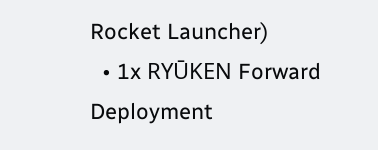Rocket Launcher)
  • 1x RYŪKEN Forward Deployment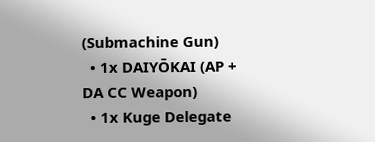(Submachine Gun)
  • 1x DAIYŌKAI (AP + DA CC Weapon)
  • 1x Kuge Delegate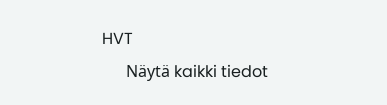HVT
      Näytä kaikki tiedot